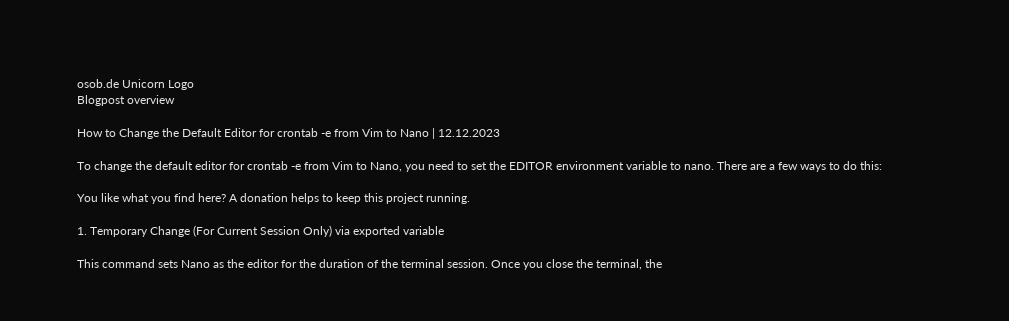osob.de Unicorn Logo
Blogpost overview

How to Change the Default Editor for crontab -e from Vim to Nano | 12.12.2023

To change the default editor for crontab -e from Vim to Nano, you need to set the EDITOR environment variable to nano. There are a few ways to do this:

You like what you find here? A donation helps to keep this project running.

1. Temporary Change (For Current Session Only) via exported variable

This command sets Nano as the editor for the duration of the terminal session. Once you close the terminal, the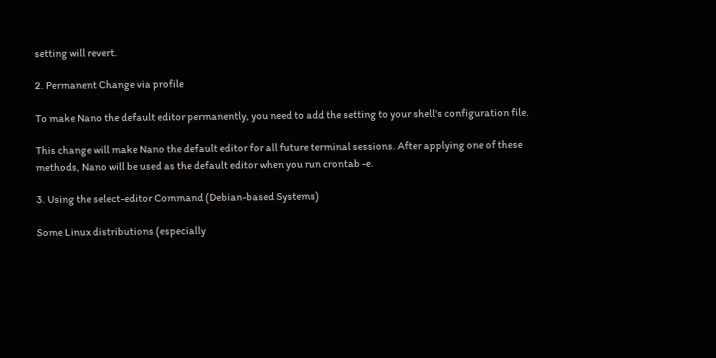setting will revert.

2. Permanent Change via profile

To make Nano the default editor permanently, you need to add the setting to your shell's configuration file.

This change will make Nano the default editor for all future terminal sessions. After applying one of these methods, Nano will be used as the default editor when you run crontab -e.

3. Using the select-editor Command (Debian-based Systems)

Some Linux distributions (especially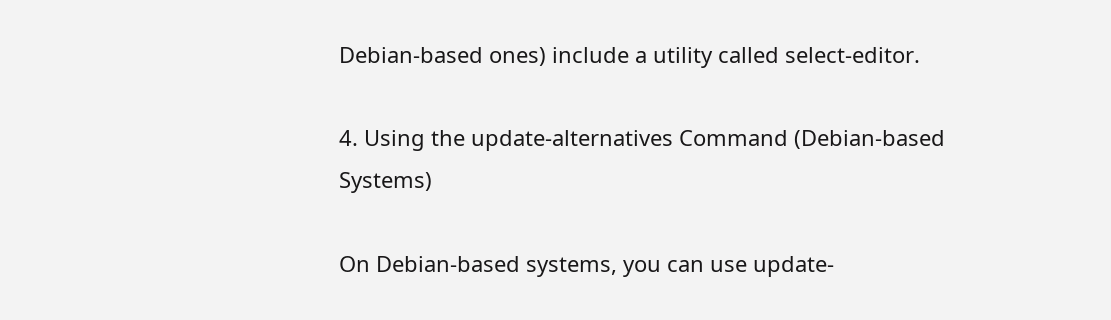Debian-based ones) include a utility called select-editor.

4. Using the update-alternatives Command (Debian-based Systems)

On Debian-based systems, you can use update-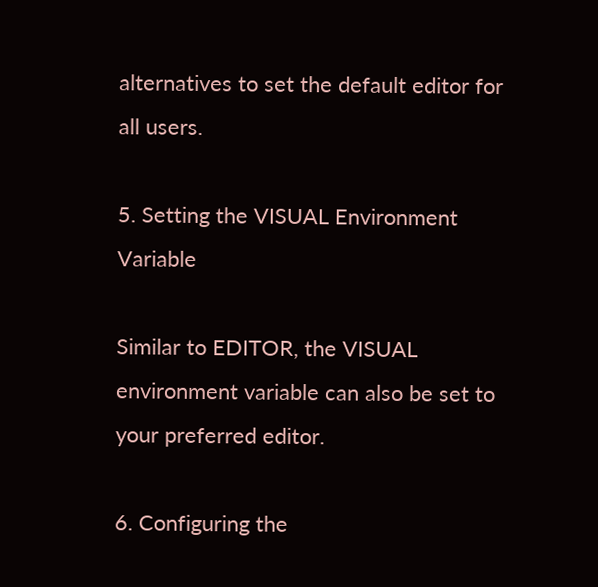alternatives to set the default editor for all users.

5. Setting the VISUAL Environment Variable

Similar to EDITOR, the VISUAL environment variable can also be set to your preferred editor.

6. Configuring the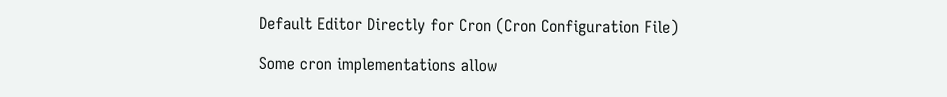Default Editor Directly for Cron (Cron Configuration File)

Some cron implementations allow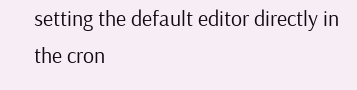setting the default editor directly in the cron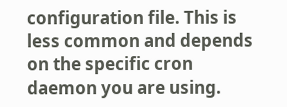configuration file. This is less common and depends on the specific cron daemon you are using.